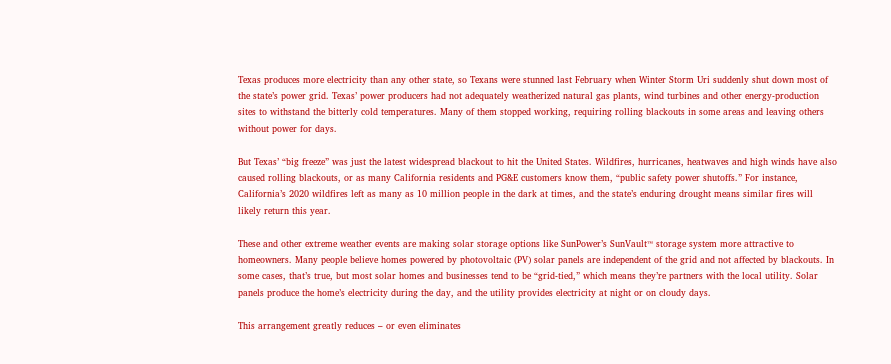Texas produces more electricity than any other state, so Texans were stunned last February when Winter Storm Uri suddenly shut down most of the state’s power grid. Texas’ power producers had not adequately weatherized natural gas plants, wind turbines and other energy-production sites to withstand the bitterly cold temperatures. Many of them stopped working, requiring rolling blackouts in some areas and leaving others without power for days.

But Texas’ “big freeze” was just the latest widespread blackout to hit the United States. Wildfires, hurricanes, heatwaves and high winds have also caused rolling blackouts, or as many California residents and PG&E customers know them, “public safety power shutoffs.” For instance, California’s 2020 wildfires left as many as 10 million people in the dark at times, and the state’s enduring drought means similar fires will likely return this year.

These and other extreme weather events are making solar storage options like SunPower’s SunVault™ storage system more attractive to homeowners. Many people believe homes powered by photovoltaic (PV) solar panels are independent of the grid and not affected by blackouts. In some cases, that’s true, but most solar homes and businesses tend to be “grid-tied,” which means they’re partners with the local utility. Solar panels produce the home’s electricity during the day, and the utility provides electricity at night or on cloudy days.

This arrangement greatly reduces – or even eliminates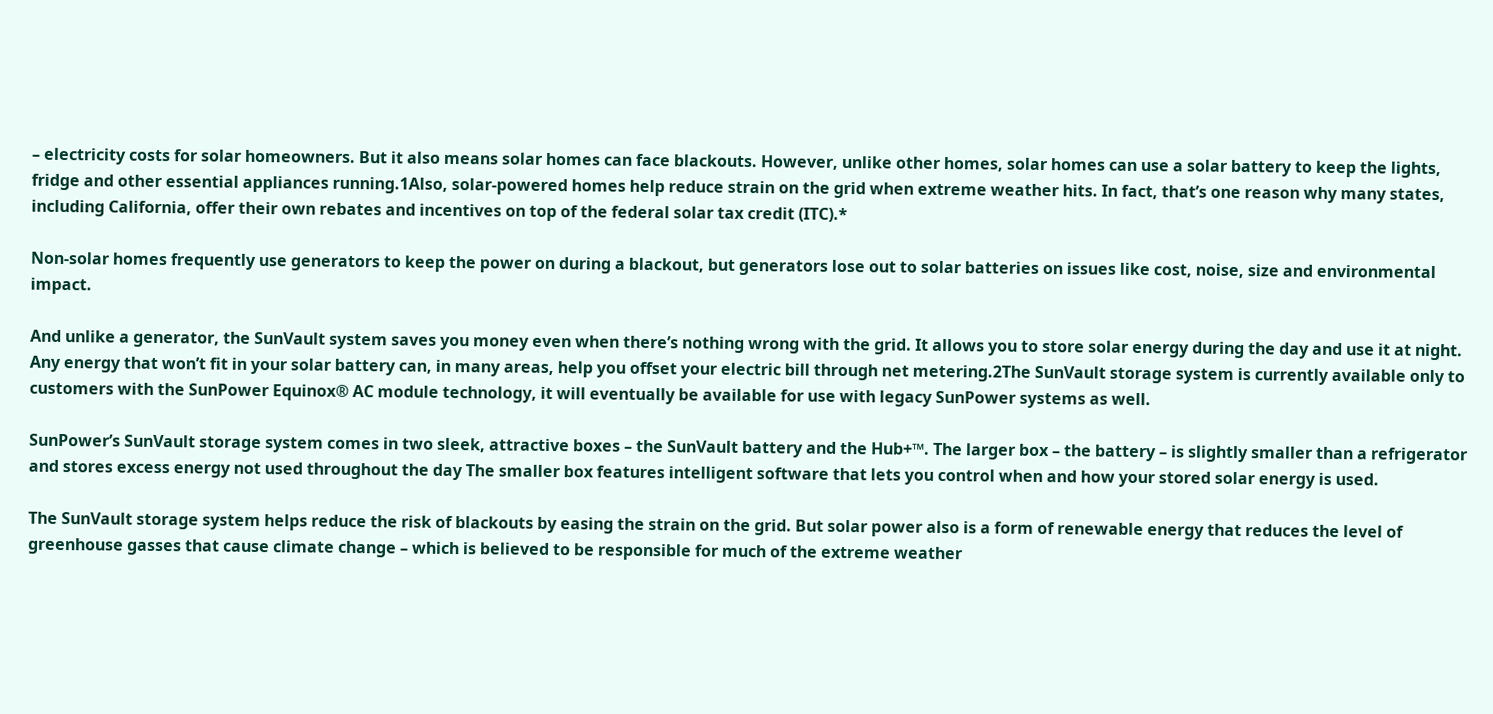– electricity costs for solar homeowners. But it also means solar homes can face blackouts. However, unlike other homes, solar homes can use a solar battery to keep the lights, fridge and other essential appliances running.1Also, solar-powered homes help reduce strain on the grid when extreme weather hits. In fact, that’s one reason why many states, including California, offer their own rebates and incentives on top of the federal solar tax credit (ITC).*

Non-solar homes frequently use generators to keep the power on during a blackout, but generators lose out to solar batteries on issues like cost, noise, size and environmental impact.

And unlike a generator, the SunVault system saves you money even when there’s nothing wrong with the grid. It allows you to store solar energy during the day and use it at night. Any energy that won’t fit in your solar battery can, in many areas, help you offset your electric bill through net metering.2The SunVault storage system is currently available only to customers with the SunPower Equinox® AC module technology, it will eventually be available for use with legacy SunPower systems as well.

SunPower’s SunVault storage system comes in two sleek, attractive boxes – the SunVault battery and the Hub+™. The larger box – the battery – is slightly smaller than a refrigerator and stores excess energy not used throughout the day The smaller box features intelligent software that lets you control when and how your stored solar energy is used.

The SunVault storage system helps reduce the risk of blackouts by easing the strain on the grid. But solar power also is a form of renewable energy that reduces the level of greenhouse gasses that cause climate change – which is believed to be responsible for much of the extreme weather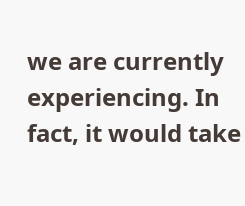we are currently experiencing. In fact, it would take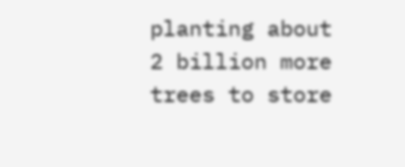planting about 2 billion more trees to store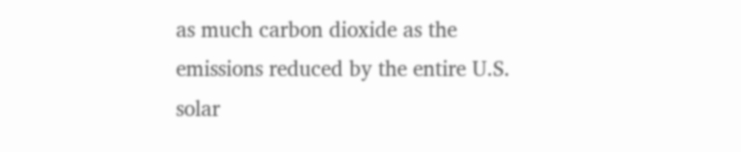as much carbon dioxide as the emissions reduced by the entire U.S. solar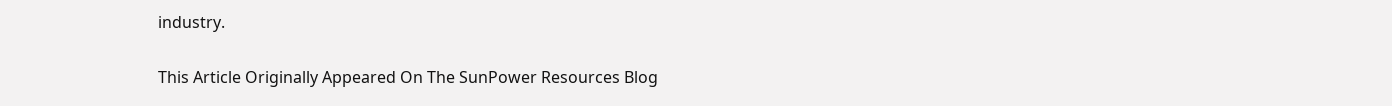industry.

This Article Originally Appeared On The SunPower Resources Blog